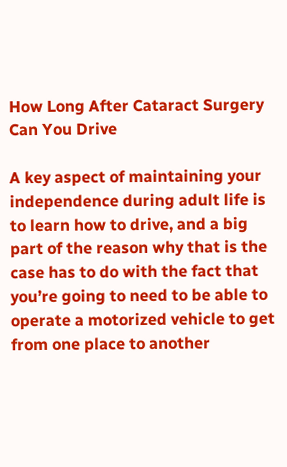How Long After Cataract Surgery Can You Drive

A key aspect of maintaining your independence during adult life is to learn how to drive, and a big part of the reason why that is the case has to do with the fact that you’re going to need to be able to operate a motorized vehicle to get from one place to another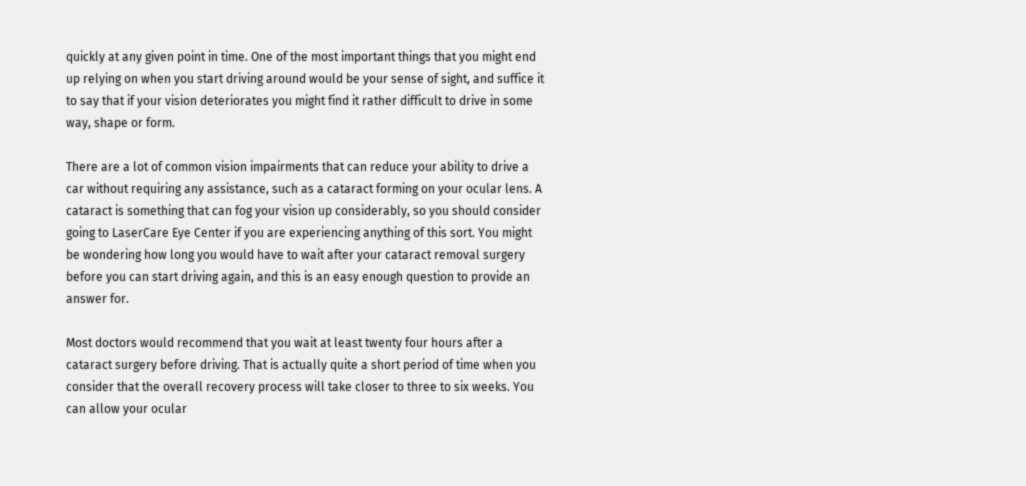quickly at any given point in time. One of the most important things that you might end up relying on when you start driving around would be your sense of sight, and suffice it to say that if your vision deteriorates you might find it rather difficult to drive in some way, shape or form.

There are a lot of common vision impairments that can reduce your ability to drive a car without requiring any assistance, such as a cataract forming on your ocular lens. A cataract is something that can fog your vision up considerably, so you should consider going to LaserCare Eye Center if you are experiencing anything of this sort. You might be wondering how long you would have to wait after your cataract removal surgery before you can start driving again, and this is an easy enough question to provide an answer for.

Most doctors would recommend that you wait at least twenty four hours after a cataract surgery before driving. That is actually quite a short period of time when you consider that the overall recovery process will take closer to three to six weeks. You can allow your ocular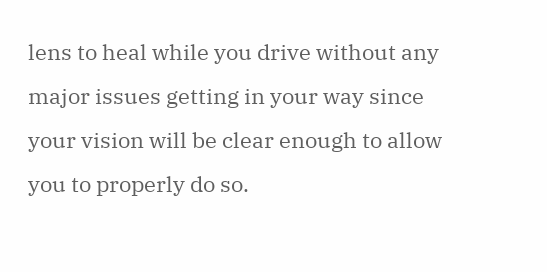lens to heal while you drive without any major issues getting in your way since your vision will be clear enough to allow you to properly do so.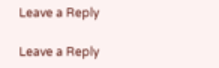Leave a Reply

Leave a Reply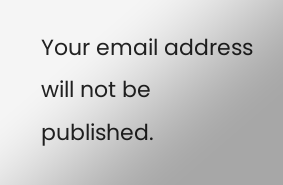Your email address will not be published.